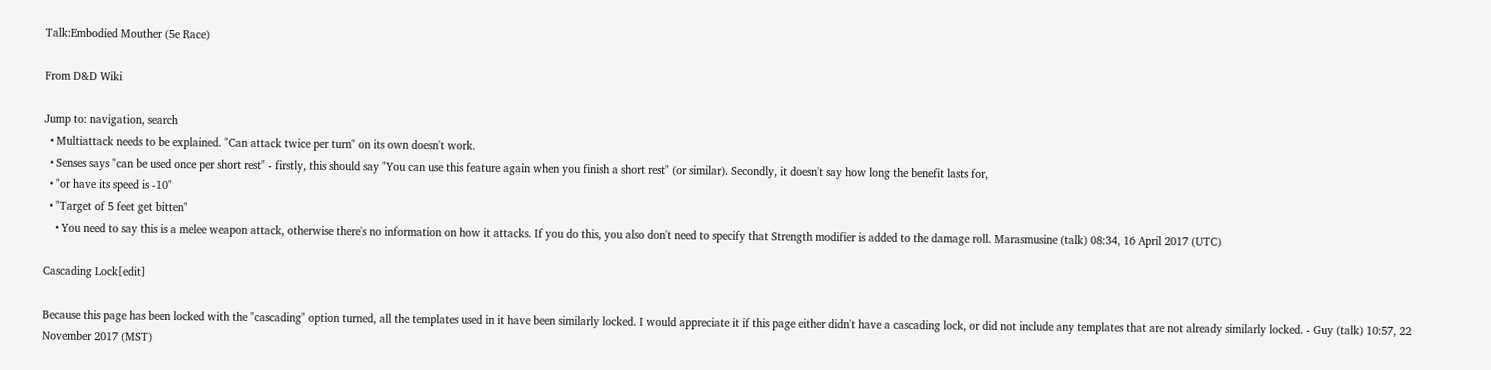Talk:Embodied Mouther (5e Race)

From D&D Wiki

Jump to: navigation, search
  • Multiattack needs to be explained. "Can attack twice per turn" on its own doesn't work.
  • Senses says "can be used once per short rest" - firstly, this should say "You can use this feature again when you finish a short rest" (or similar). Secondly, it doesn't say how long the benefit lasts for,
  • "or have its speed is -10"
  • "Target of 5 feet get bitten"
    • You need to say this is a melee weapon attack, otherwise there's no information on how it attacks. If you do this, you also don't need to specify that Strength modifier is added to the damage roll. Marasmusine (talk) 08:34, 16 April 2017 (UTC)

Cascading Lock[edit]

Because this page has been locked with the "cascading" option turned, all the templates used in it have been similarly locked. I would appreciate it if this page either didn't have a cascading lock, or did not include any templates that are not already similarly locked. - Guy (talk) 10:57, 22 November 2017 (MST)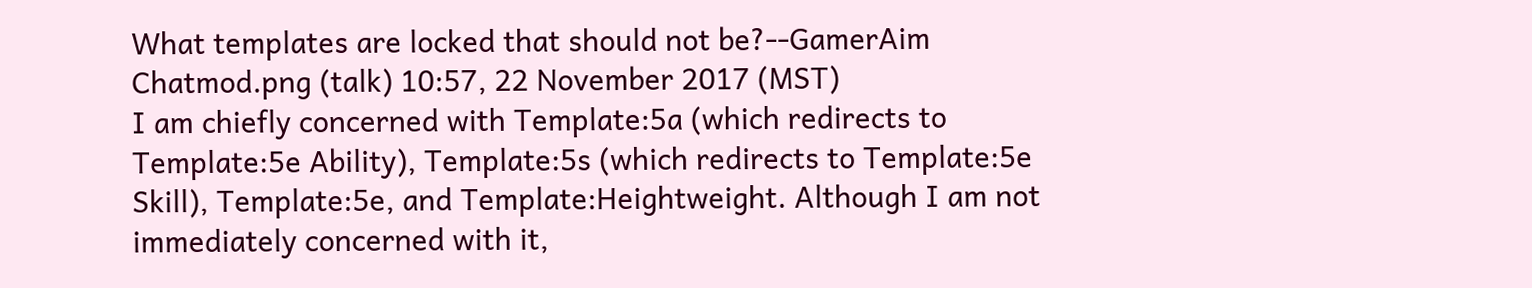What templates are locked that should not be?--GamerAim Chatmod.png (talk) 10:57, 22 November 2017 (MST)
I am chiefly concerned with Template:5a (which redirects to Template:5e Ability), Template:5s (which redirects to Template:5e Skill), Template:5e, and Template:Heightweight. Although I am not immediately concerned with it,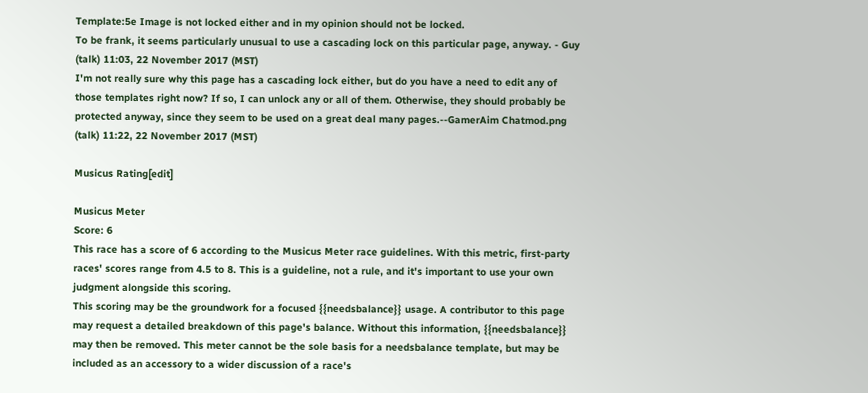Template:5e Image is not locked either and in my opinion should not be locked.
To be frank, it seems particularly unusual to use a cascading lock on this particular page, anyway. - Guy (talk) 11:03, 22 November 2017 (MST)
I'm not really sure why this page has a cascading lock either, but do you have a need to edit any of those templates right now? If so, I can unlock any or all of them. Otherwise, they should probably be protected anyway, since they seem to be used on a great deal many pages.--GamerAim Chatmod.png (talk) 11:22, 22 November 2017 (MST)

Musicus Rating[edit]

Musicus Meter
Score: 6
This race has a score of 6 according to the Musicus Meter race guidelines. With this metric, first-party races' scores range from 4.5 to 8. This is a guideline, not a rule, and it's important to use your own judgment alongside this scoring.
This scoring may be the groundwork for a focused {{needsbalance}} usage. A contributor to this page may request a detailed breakdown of this page's balance. Without this information, {{needsbalance}} may then be removed. This meter cannot be the sole basis for a needsbalance template, but may be included as an accessory to a wider discussion of a race's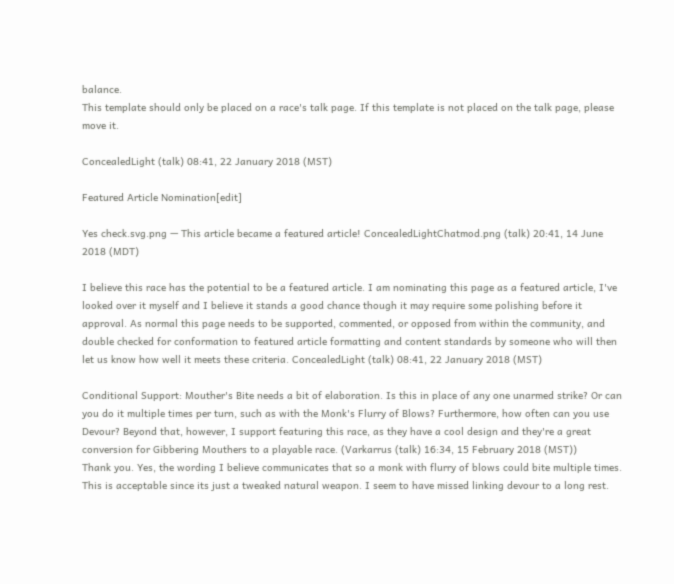balance.
This template should only be placed on a race's talk page. If this template is not placed on the talk page, please move it.

ConcealedLight (talk) 08:41, 22 January 2018 (MST)

Featured Article Nomination[edit]

Yes check.svg.png — This article became a featured article! ConcealedLightChatmod.png (talk) 20:41, 14 June 2018 (MDT)

I believe this race has the potential to be a featured article. I am nominating this page as a featured article, I've looked over it myself and I believe it stands a good chance though it may require some polishing before it approval. As normal this page needs to be supported, commented, or opposed from within the community, and double checked for conformation to featured article formatting and content standards by someone who will then let us know how well it meets these criteria. ConcealedLight (talk) 08:41, 22 January 2018 (MST)

Conditional Support: Mouther's Bite needs a bit of elaboration. Is this in place of any one unarmed strike? Or can you do it multiple times per turn, such as with the Monk's Flurry of Blows? Furthermore, how often can you use Devour? Beyond that, however, I support featuring this race, as they have a cool design and they're a great conversion for Gibbering Mouthers to a playable race. (Varkarrus (talk) 16:34, 15 February 2018 (MST))
Thank you. Yes, the wording I believe communicates that so a monk with flurry of blows could bite multiple times. This is acceptable since its just a tweaked natural weapon. I seem to have missed linking devour to a long rest.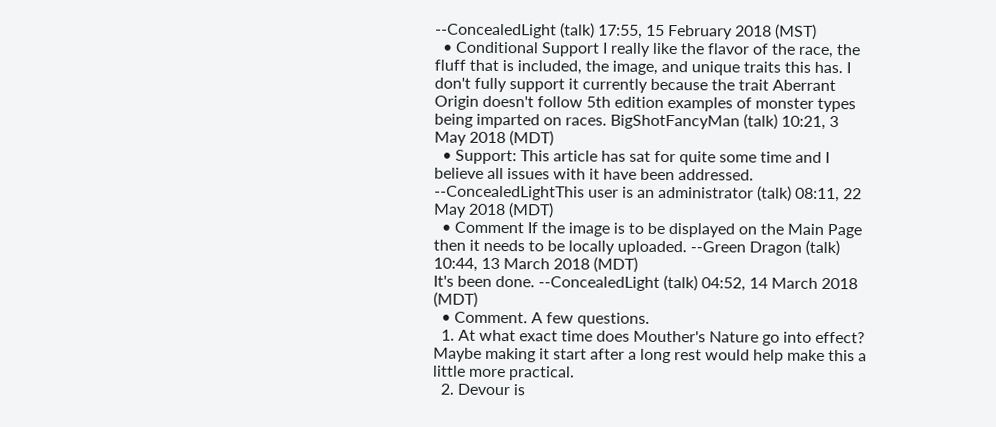--ConcealedLight (talk) 17:55, 15 February 2018 (MST)
  • Conditional Support I really like the flavor of the race, the fluff that is included, the image, and unique traits this has. I don't fully support it currently because the trait Aberrant Origin doesn't follow 5th edition examples of monster types being imparted on races. BigShotFancyMan (talk) 10:21, 3 May 2018 (MDT)
  • Support: This article has sat for quite some time and I believe all issues with it have been addressed. --ConcealedLightThis user is an administrator (talk) 08:11, 22 May 2018 (MDT)
  • Comment If the image is to be displayed on the Main Page then it needs to be locally uploaded. --Green Dragon (talk) 10:44, 13 March 2018 (MDT)
It's been done. --ConcealedLight (talk) 04:52, 14 March 2018 (MDT)
  • Comment. A few questions.
  1. At what exact time does Mouther's Nature go into effect? Maybe making it start after a long rest would help make this a little more practical.
  2. Devour is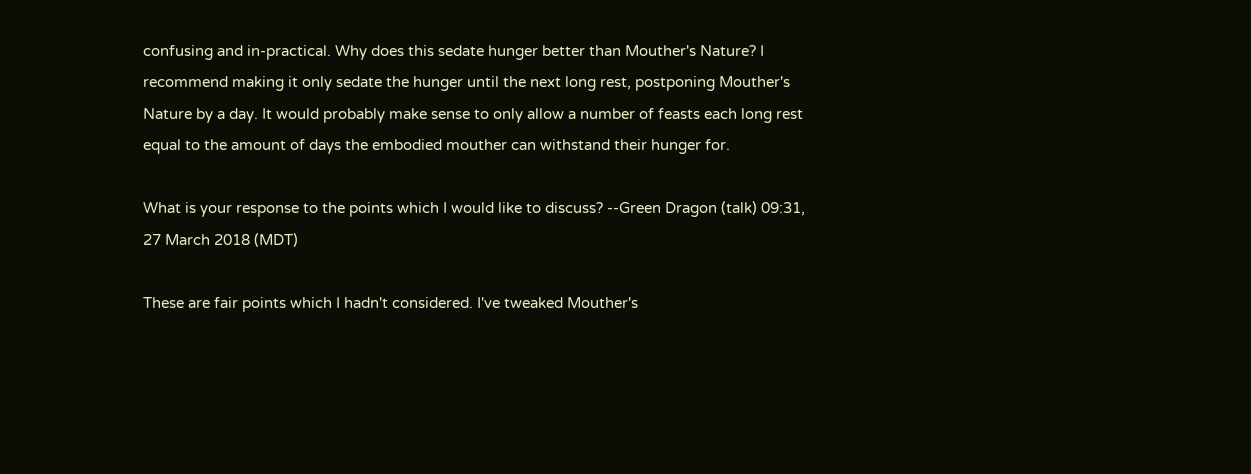confusing and in-practical. Why does this sedate hunger better than Mouther's Nature? I recommend making it only sedate the hunger until the next long rest, postponing Mouther's Nature by a day. It would probably make sense to only allow a number of feasts each long rest equal to the amount of days the embodied mouther can withstand their hunger for.

What is your response to the points which I would like to discuss? --Green Dragon (talk) 09:31, 27 March 2018 (MDT)

These are fair points which I hadn't considered. I've tweaked Mouther's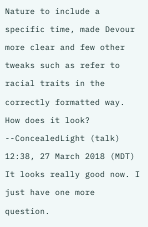Nature to include a specific time, made Devour more clear and few other tweaks such as refer to racial traits in the correctly formatted way. How does it look? --ConcealedLight (talk) 12:38, 27 March 2018 (MDT)
It looks really good now. I just have one more question.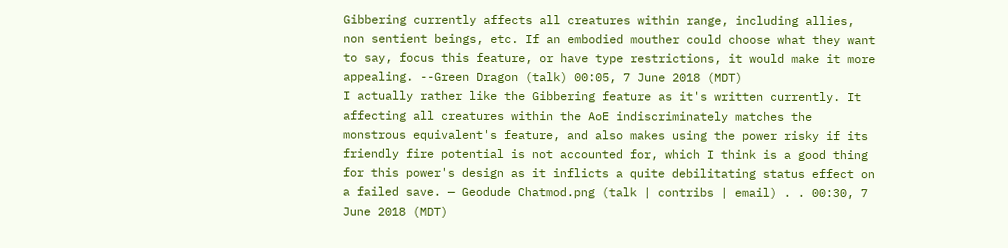Gibbering currently affects all creatures within range, including allies, non sentient beings, etc. If an embodied mouther could choose what they want to say, focus this feature, or have type restrictions, it would make it more appealing. --Green Dragon (talk) 00:05, 7 June 2018 (MDT)
I actually rather like the Gibbering feature as it's written currently. It affecting all creatures within the AoE indiscriminately matches the monstrous equivalent's feature, and also makes using the power risky if its friendly fire potential is not accounted for, which I think is a good thing for this power's design as it inflicts a quite debilitating status effect on a failed save. — Geodude Chatmod.png (talk | contribs | email) . . 00:30, 7 June 2018 (MDT)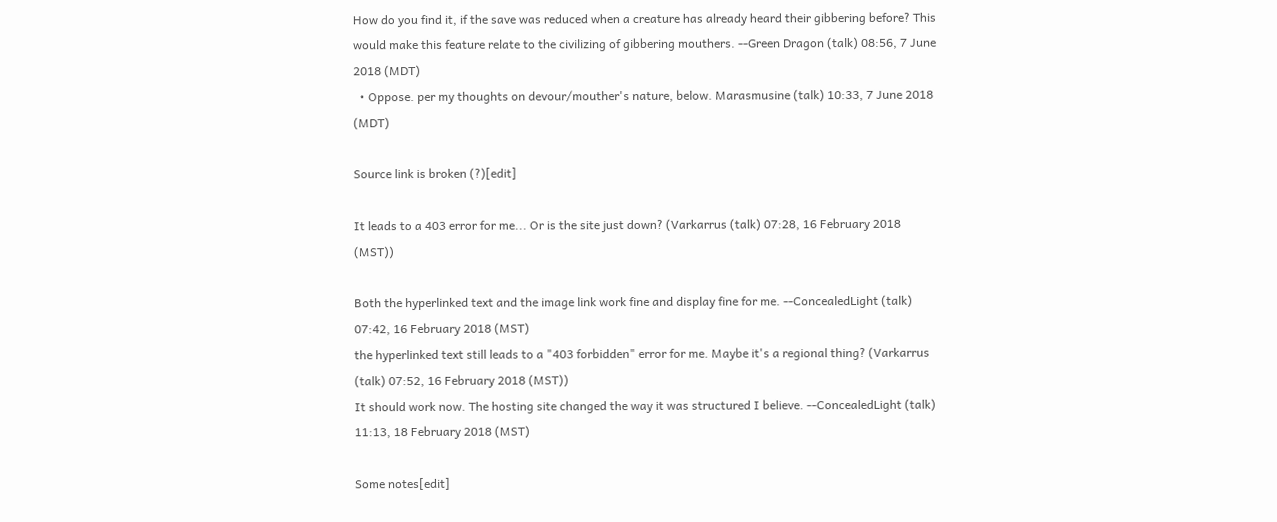How do you find it, if the save was reduced when a creature has already heard their gibbering before? This would make this feature relate to the civilizing of gibbering mouthers. --Green Dragon (talk) 08:56, 7 June 2018 (MDT)
  • Oppose. per my thoughts on devour/mouther's nature, below. Marasmusine (talk) 10:33, 7 June 2018 (MDT)

Source link is broken (?)[edit]

It leads to a 403 error for me... Or is the site just down? (Varkarrus (talk) 07:28, 16 February 2018 (MST))

Both the hyperlinked text and the image link work fine and display fine for me. --ConcealedLight (talk) 07:42, 16 February 2018 (MST)
the hyperlinked text still leads to a "403 forbidden" error for me. Maybe it's a regional thing? (Varkarrus (talk) 07:52, 16 February 2018 (MST))
It should work now. The hosting site changed the way it was structured I believe. --ConcealedLight (talk) 11:13, 18 February 2018 (MST)

Some notes[edit]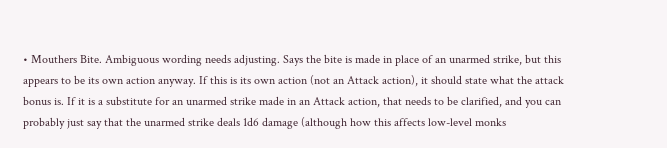• Mouthers Bite. Ambiguous wording needs adjusting. Says the bite is made in place of an unarmed strike, but this appears to be its own action anyway. If this is its own action (not an Attack action), it should state what the attack bonus is. If it is a substitute for an unarmed strike made in an Attack action, that needs to be clarified, and you can probably just say that the unarmed strike deals 1d6 damage (although how this affects low-level monks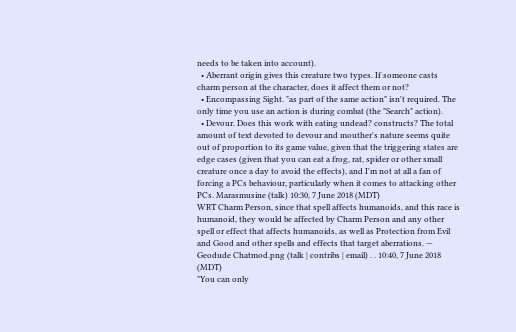needs to be taken into account).
  • Aberrant origin gives this creature two types. If someone casts charm person at the character, does it affect them or not?
  • Encompassing Sight. "as part of the same action" isn't required. The only time you use an action is during combat (the "Search" action).
  • Devour. Does this work with eating undead? constructs? The total amount of text devoted to devour and mouther's nature seems quite out of proportion to its game value, given that the triggering states are edge cases (given that you can eat a frog, rat, spider or other small creature once a day to avoid the effects), and I'm not at all a fan of forcing a PCs behaviour, particularly when it comes to attacking other PCs. Marasmusine (talk) 10:30, 7 June 2018 (MDT)
WRT Charm Person, since that spell affects humanoids, and this race is humanoid, they would be affected by Charm Person and any other spell or effect that affects humanoids, as well as Protection from Evil and Good and other spells and effects that target aberrations. — Geodude Chatmod.png (talk | contribs | email) . . 10:40, 7 June 2018 (MDT)
"You can only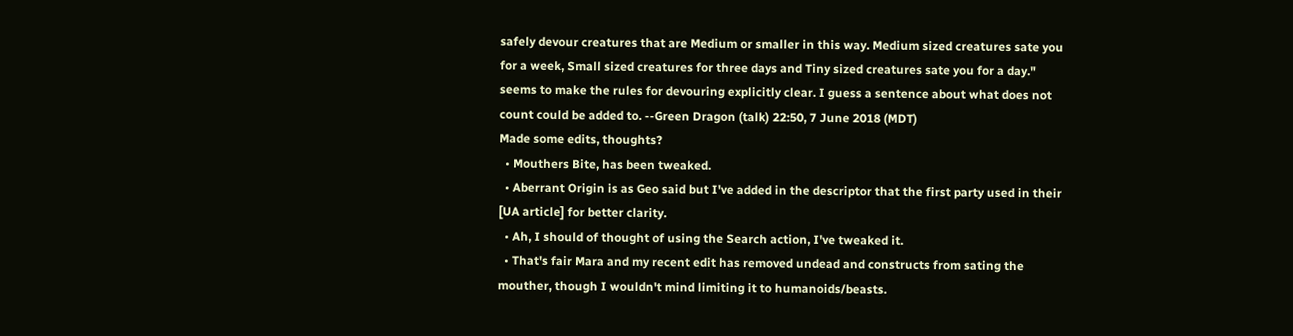safely devour creatures that are Medium or smaller in this way. Medium sized creatures sate you for a week, Small sized creatures for three days and Tiny sized creatures sate you for a day." seems to make the rules for devouring explicitly clear. I guess a sentence about what does not count could be added to. --Green Dragon (talk) 22:50, 7 June 2018 (MDT)
Made some edits, thoughts?
  • Mouthers Bite, has been tweaked.
  • Aberrant Origin is as Geo said but I've added in the descriptor that the first party used in their [UA article] for better clarity.
  • Ah, I should of thought of using the Search action, I've tweaked it.
  • That's fair Mara and my recent edit has removed undead and constructs from sating the mouther, though I wouldn't mind limiting it to humanoids/beasts.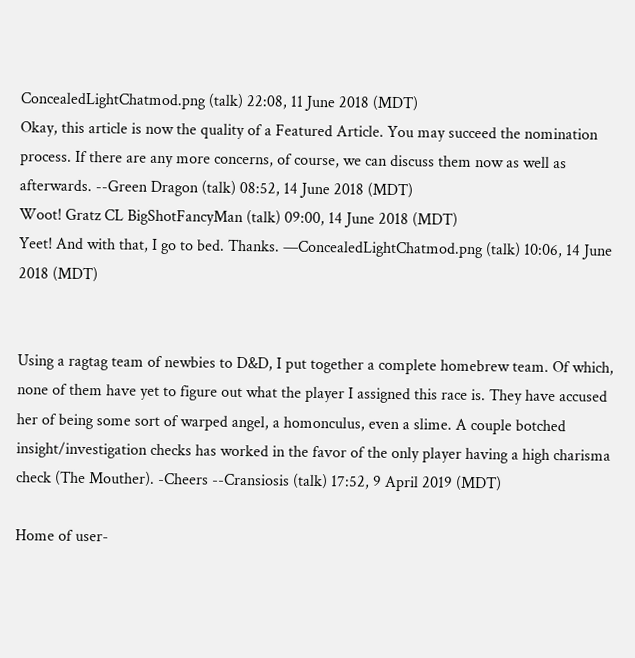ConcealedLightChatmod.png (talk) 22:08, 11 June 2018 (MDT)
Okay, this article is now the quality of a Featured Article. You may succeed the nomination process. If there are any more concerns, of course, we can discuss them now as well as afterwards. --Green Dragon (talk) 08:52, 14 June 2018 (MDT)
Woot! Gratz CL BigShotFancyMan (talk) 09:00, 14 June 2018 (MDT)
Yeet! And with that, I go to bed. Thanks. —ConcealedLightChatmod.png (talk) 10:06, 14 June 2018 (MDT)


Using a ragtag team of newbies to D&D, I put together a complete homebrew team. Of which, none of them have yet to figure out what the player I assigned this race is. They have accused her of being some sort of warped angel, a homonculus, even a slime. A couple botched insight/investigation checks has worked in the favor of the only player having a high charisma check (The Mouther). -Cheers --Cransiosis (talk) 17:52, 9 April 2019 (MDT)

Home of user-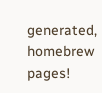generated,
homebrew pages!